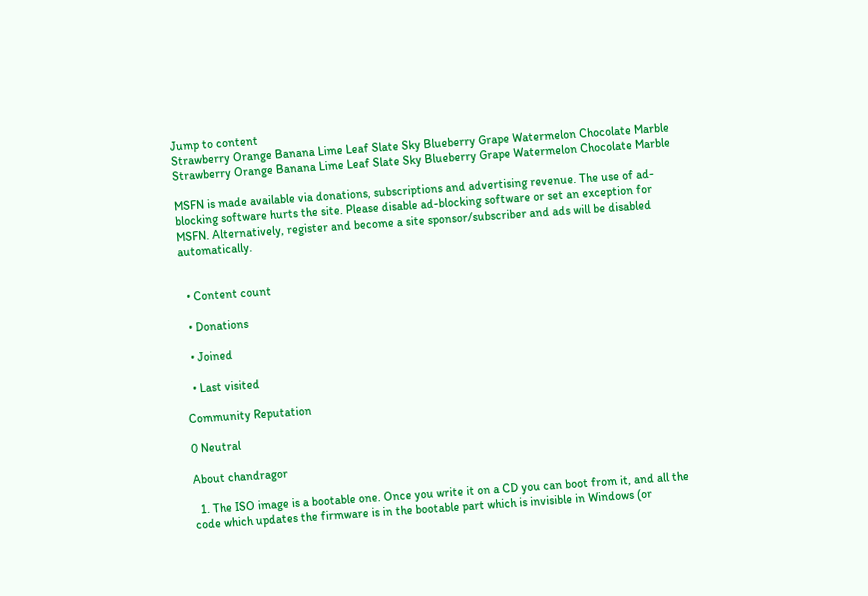Jump to content
Strawberry Orange Banana Lime Leaf Slate Sky Blueberry Grape Watermelon Chocolate Marble
Strawberry Orange Banana Lime Leaf Slate Sky Blueberry Grape Watermelon Chocolate Marble

MSFN is made available via donations, subscriptions and advertising revenue. The use of ad-blocking software hurts the site. Please disable ad-blocking software or set an exception for MSFN. Alternatively, register and become a site sponsor/subscriber and ads will be disabled automatically.


  • Content count

  • Donations

  • Joined

  • Last visited

Community Reputation

0 Neutral

About chandragor

  1. The ISO image is a bootable one. Once you write it on a CD you can boot from it, and all the code which updates the firmware is in the bootable part which is invisible in Windows (or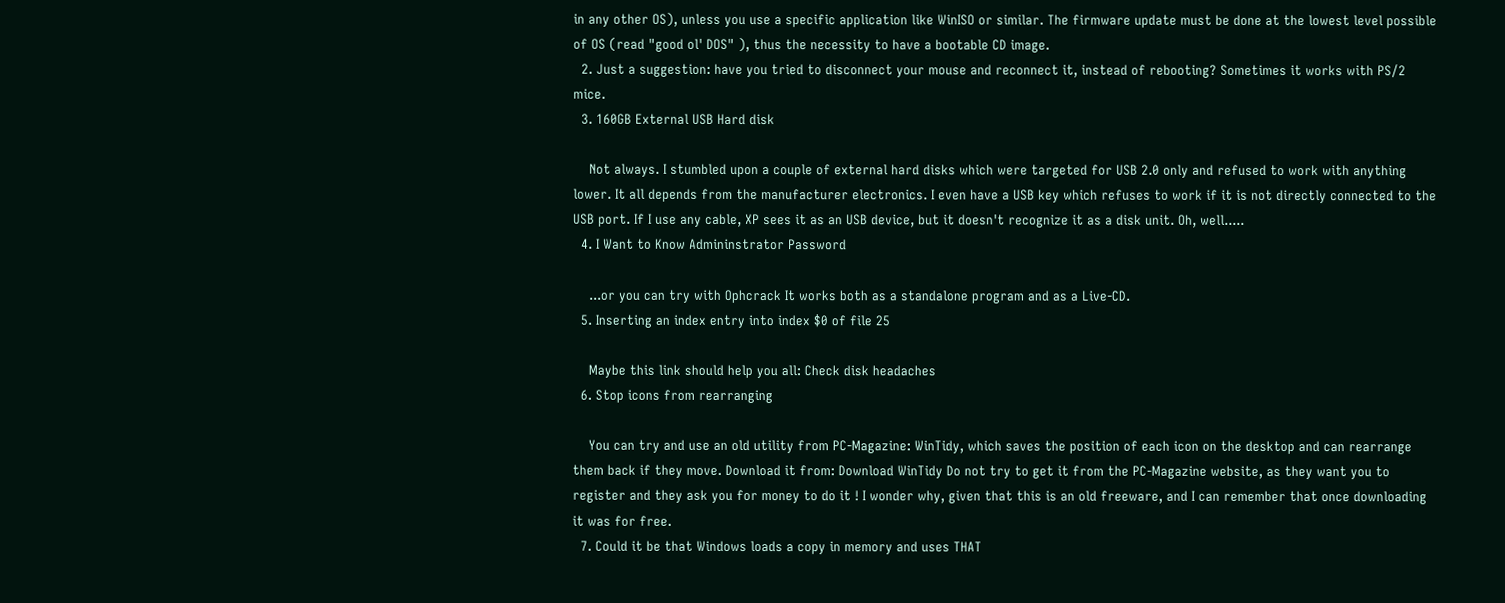in any other OS), unless you use a specific application like WinISO or similar. The firmware update must be done at the lowest level possible of OS (read "good ol' DOS" ), thus the necessity to have a bootable CD image.
  2. Just a suggestion: have you tried to disconnect your mouse and reconnect it, instead of rebooting? Sometimes it works with PS/2 mice.
  3. 160GB External USB Hard disk

    Not always. I stumbled upon a couple of external hard disks which were targeted for USB 2.0 only and refused to work with anything lower. It all depends from the manufacturer electronics. I even have a USB key which refuses to work if it is not directly connected to the USB port. If I use any cable, XP sees it as an USB device, but it doesn't recognize it as a disk unit. Oh, well.....
  4. I Want to Know Admininstrator Password

    ...or you can try with Ophcrack It works both as a standalone program and as a Live-CD.
  5. Inserting an index entry into index $0 of file 25

    Maybe this link should help you all: Check disk headaches
  6. Stop icons from rearranging

    You can try and use an old utility from PC-Magazine: WinTidy, which saves the position of each icon on the desktop and can rearrange them back if they move. Download it from: Download WinTidy Do not try to get it from the PC-Magazine website, as they want you to register and they ask you for money to do it ! I wonder why, given that this is an old freeware, and I can remember that once downloading it was for free.
  7. Could it be that Windows loads a copy in memory and uses THAT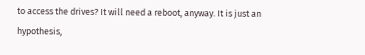to access the drives? It will need a reboot, anyway. It is just an hypothesis,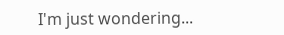I'm just wondering...